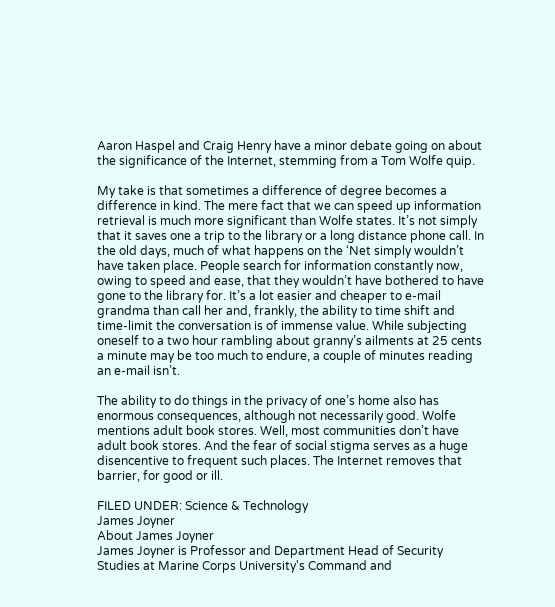Aaron Haspel and Craig Henry have a minor debate going on about the significance of the Internet, stemming from a Tom Wolfe quip.

My take is that sometimes a difference of degree becomes a difference in kind. The mere fact that we can speed up information retrieval is much more significant than Wolfe states. It’s not simply that it saves one a trip to the library or a long distance phone call. In the old days, much of what happens on the ‘Net simply wouldn’t have taken place. People search for information constantly now, owing to speed and ease, that they wouldn’t have bothered to have gone to the library for. It’s a lot easier and cheaper to e-mail grandma than call her and, frankly, the ability to time shift and time-limit the conversation is of immense value. While subjecting oneself to a two hour rambling about granny’s ailments at 25 cents a minute may be too much to endure, a couple of minutes reading an e-mail isn’t.

The ability to do things in the privacy of one’s home also has enormous consequences, although not necessarily good. Wolfe mentions adult book stores. Well, most communities don’t have adult book stores. And the fear of social stigma serves as a huge disencentive to frequent such places. The Internet removes that barrier, for good or ill.

FILED UNDER: Science & Technology
James Joyner
About James Joyner
James Joyner is Professor and Department Head of Security Studies at Marine Corps University's Command and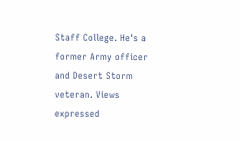Staff College. He's a former Army officer and Desert Storm veteran. Views expressed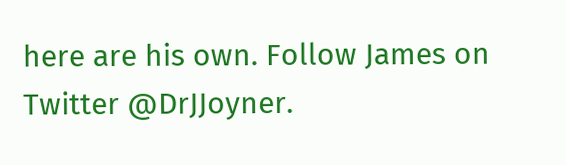here are his own. Follow James on Twitter @DrJJoyner.